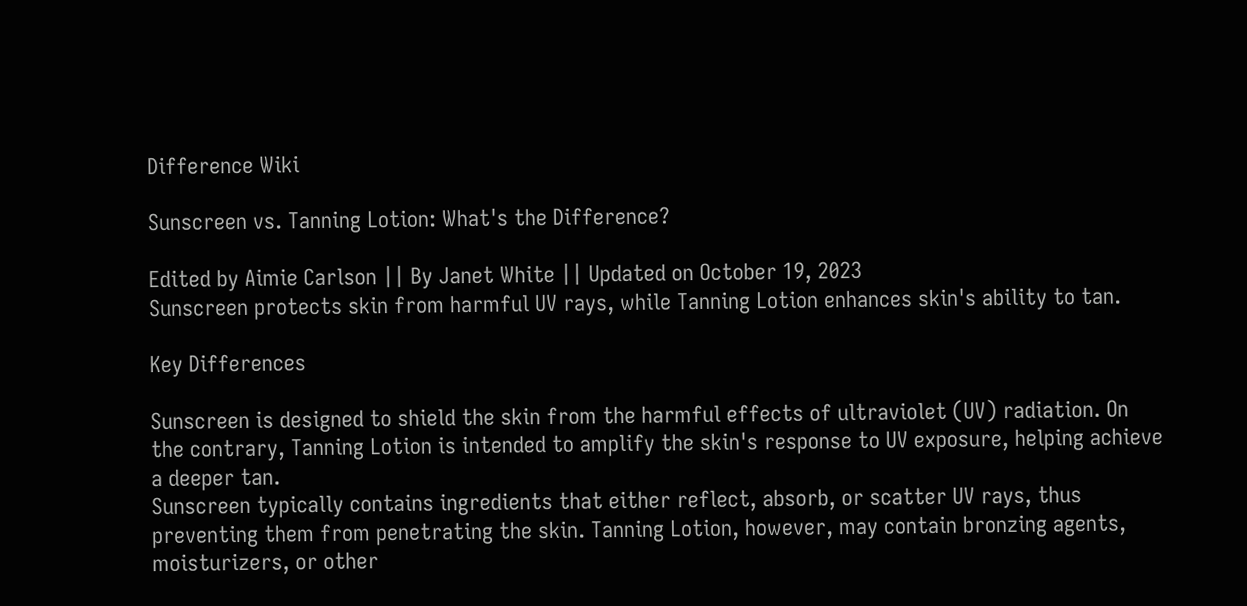Difference Wiki

Sunscreen vs. Tanning Lotion: What's the Difference?

Edited by Aimie Carlson || By Janet White || Updated on October 19, 2023
Sunscreen protects skin from harmful UV rays, while Tanning Lotion enhances skin's ability to tan.

Key Differences

Sunscreen is designed to shield the skin from the harmful effects of ultraviolet (UV) radiation. On the contrary, Tanning Lotion is intended to amplify the skin's response to UV exposure, helping achieve a deeper tan.
Sunscreen typically contains ingredients that either reflect, absorb, or scatter UV rays, thus preventing them from penetrating the skin. Tanning Lotion, however, may contain bronzing agents, moisturizers, or other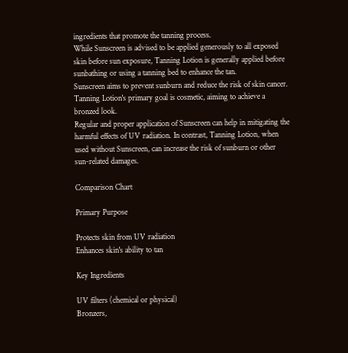ingredients that promote the tanning process.
While Sunscreen is advised to be applied generously to all exposed skin before sun exposure, Tanning Lotion is generally applied before sunbathing or using a tanning bed to enhance the tan.
Sunscreen aims to prevent sunburn and reduce the risk of skin cancer. Tanning Lotion's primary goal is cosmetic, aiming to achieve a bronzed look.
Regular and proper application of Sunscreen can help in mitigating the harmful effects of UV radiation. In contrast, Tanning Lotion, when used without Sunscreen, can increase the risk of sunburn or other sun-related damages.

Comparison Chart

Primary Purpose

Protects skin from UV radiation
Enhances skin's ability to tan

Key Ingredients

UV filters (chemical or physical)
Bronzers,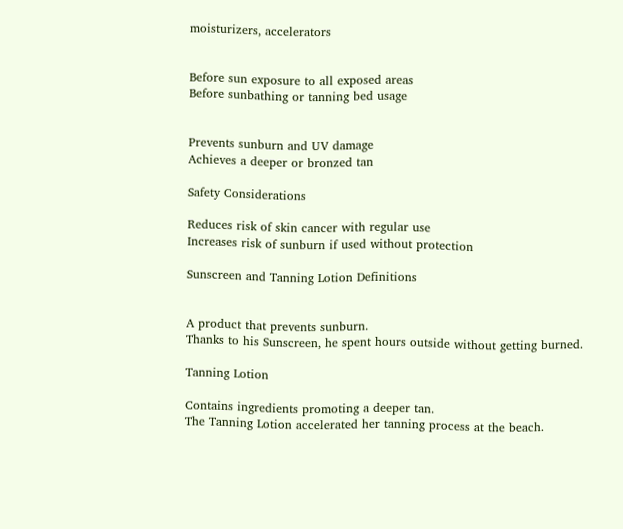moisturizers, accelerators


Before sun exposure to all exposed areas
Before sunbathing or tanning bed usage


Prevents sunburn and UV damage
Achieves a deeper or bronzed tan

Safety Considerations

Reduces risk of skin cancer with regular use
Increases risk of sunburn if used without protection

Sunscreen and Tanning Lotion Definitions


A product that prevents sunburn.
Thanks to his Sunscreen, he spent hours outside without getting burned.

Tanning Lotion

Contains ingredients promoting a deeper tan.
The Tanning Lotion accelerated her tanning process at the beach.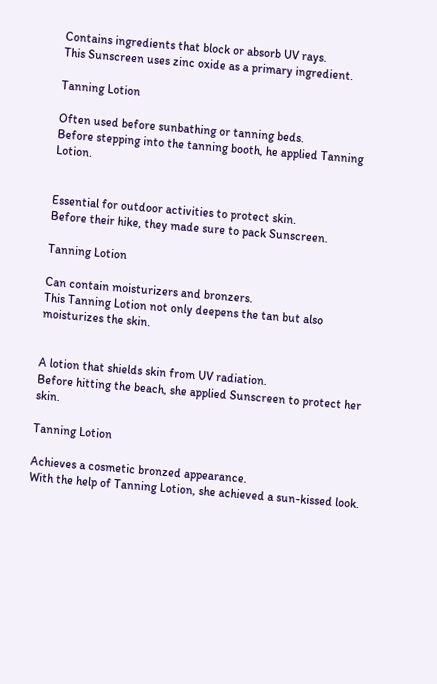Contains ingredients that block or absorb UV rays.
This Sunscreen uses zinc oxide as a primary ingredient.

Tanning Lotion

Often used before sunbathing or tanning beds.
Before stepping into the tanning booth, he applied Tanning Lotion.


Essential for outdoor activities to protect skin.
Before their hike, they made sure to pack Sunscreen.

Tanning Lotion

Can contain moisturizers and bronzers.
This Tanning Lotion not only deepens the tan but also moisturizes the skin.


A lotion that shields skin from UV radiation.
Before hitting the beach, she applied Sunscreen to protect her skin.

Tanning Lotion

Achieves a cosmetic bronzed appearance.
With the help of Tanning Lotion, she achieved a sun-kissed look.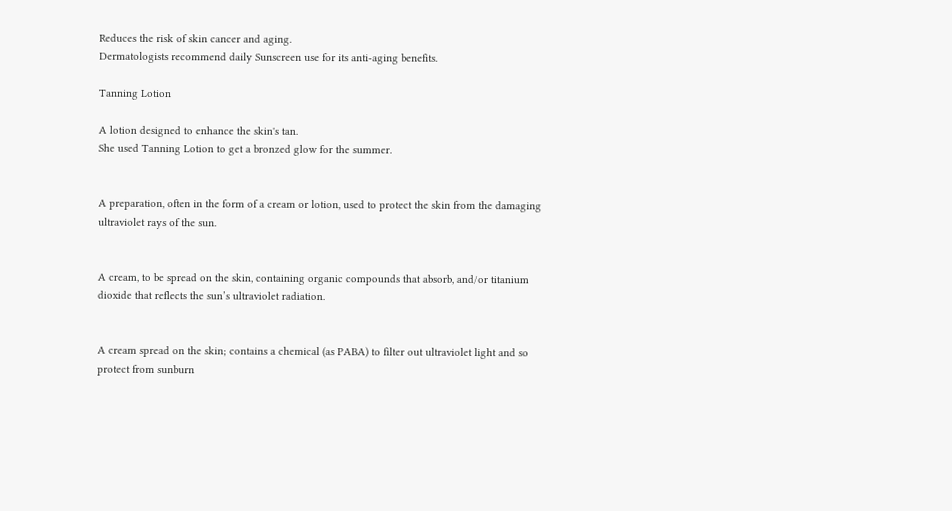Reduces the risk of skin cancer and aging.
Dermatologists recommend daily Sunscreen use for its anti-aging benefits.

Tanning Lotion

A lotion designed to enhance the skin's tan.
She used Tanning Lotion to get a bronzed glow for the summer.


A preparation, often in the form of a cream or lotion, used to protect the skin from the damaging ultraviolet rays of the sun.


A cream, to be spread on the skin, containing organic compounds that absorb, and/or titanium dioxide that reflects the sun’s ultraviolet radiation.


A cream spread on the skin; contains a chemical (as PABA) to filter out ultraviolet light and so protect from sunburn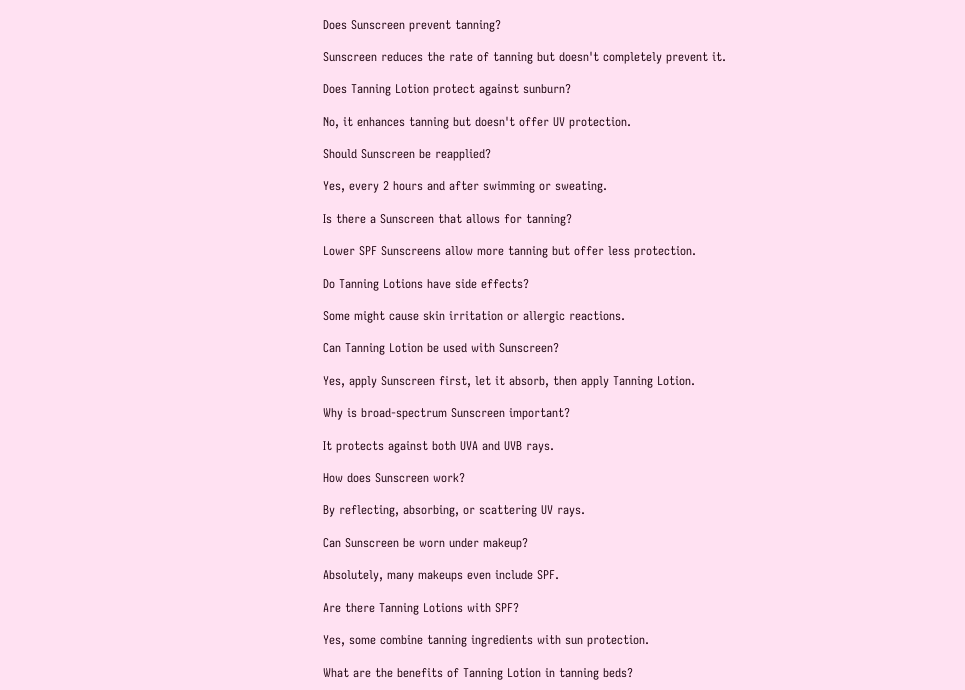Does Sunscreen prevent tanning?

Sunscreen reduces the rate of tanning but doesn't completely prevent it.

Does Tanning Lotion protect against sunburn?

No, it enhances tanning but doesn't offer UV protection.

Should Sunscreen be reapplied?

Yes, every 2 hours and after swimming or sweating.

Is there a Sunscreen that allows for tanning?

Lower SPF Sunscreens allow more tanning but offer less protection.

Do Tanning Lotions have side effects?

Some might cause skin irritation or allergic reactions.

Can Tanning Lotion be used with Sunscreen?

Yes, apply Sunscreen first, let it absorb, then apply Tanning Lotion.

Why is broad-spectrum Sunscreen important?

It protects against both UVA and UVB rays.

How does Sunscreen work?

By reflecting, absorbing, or scattering UV rays.

Can Sunscreen be worn under makeup?

Absolutely, many makeups even include SPF.

Are there Tanning Lotions with SPF?

Yes, some combine tanning ingredients with sun protection.

What are the benefits of Tanning Lotion in tanning beds?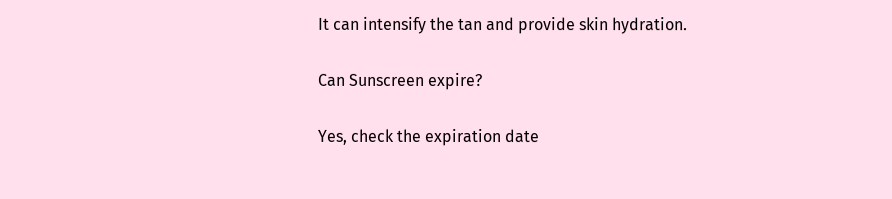It can intensify the tan and provide skin hydration.

Can Sunscreen expire?

Yes, check the expiration date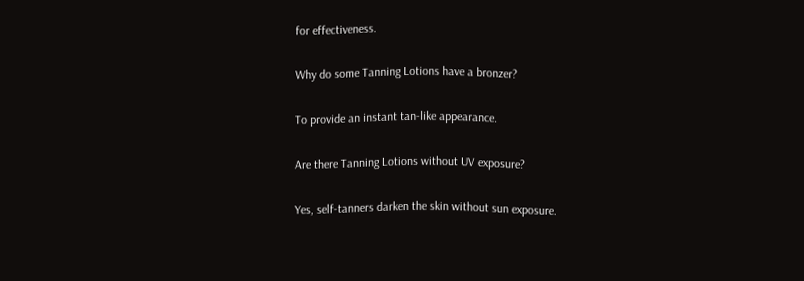for effectiveness.

Why do some Tanning Lotions have a bronzer?

To provide an instant tan-like appearance.

Are there Tanning Lotions without UV exposure?

Yes, self-tanners darken the skin without sun exposure.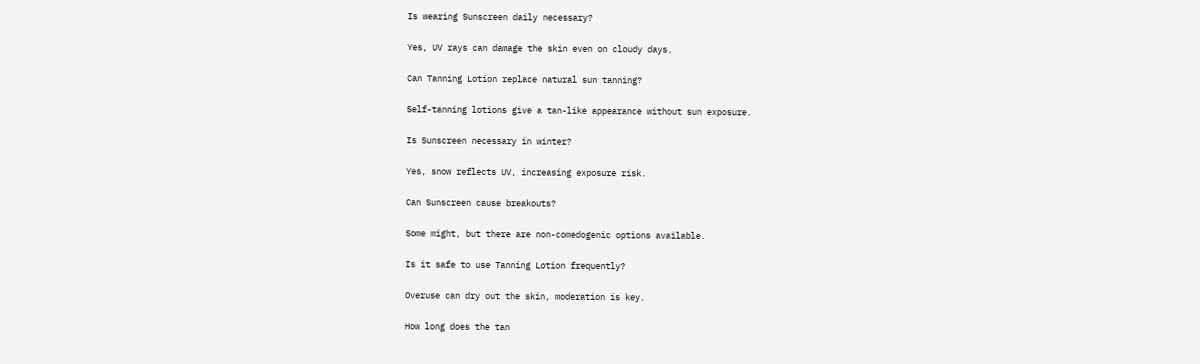Is wearing Sunscreen daily necessary?

Yes, UV rays can damage the skin even on cloudy days.

Can Tanning Lotion replace natural sun tanning?

Self-tanning lotions give a tan-like appearance without sun exposure.

Is Sunscreen necessary in winter?

Yes, snow reflects UV, increasing exposure risk.

Can Sunscreen cause breakouts?

Some might, but there are non-comedogenic options available.

Is it safe to use Tanning Lotion frequently?

Overuse can dry out the skin, moderation is key.

How long does the tan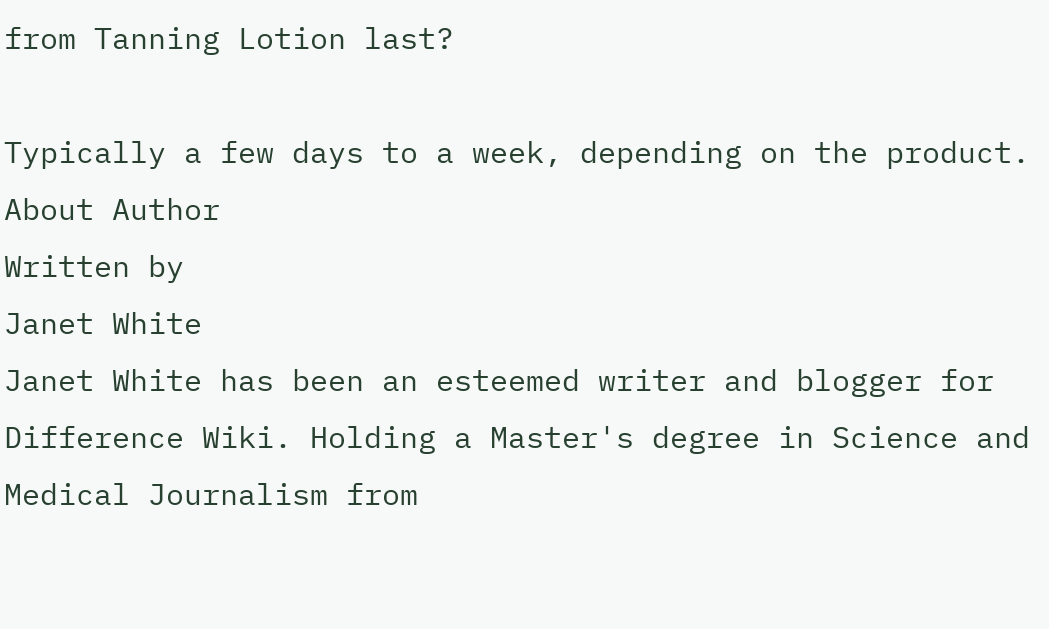from Tanning Lotion last?

Typically a few days to a week, depending on the product.
About Author
Written by
Janet White
Janet White has been an esteemed writer and blogger for Difference Wiki. Holding a Master's degree in Science and Medical Journalism from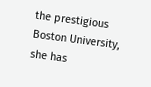the prestigious Boston University, she has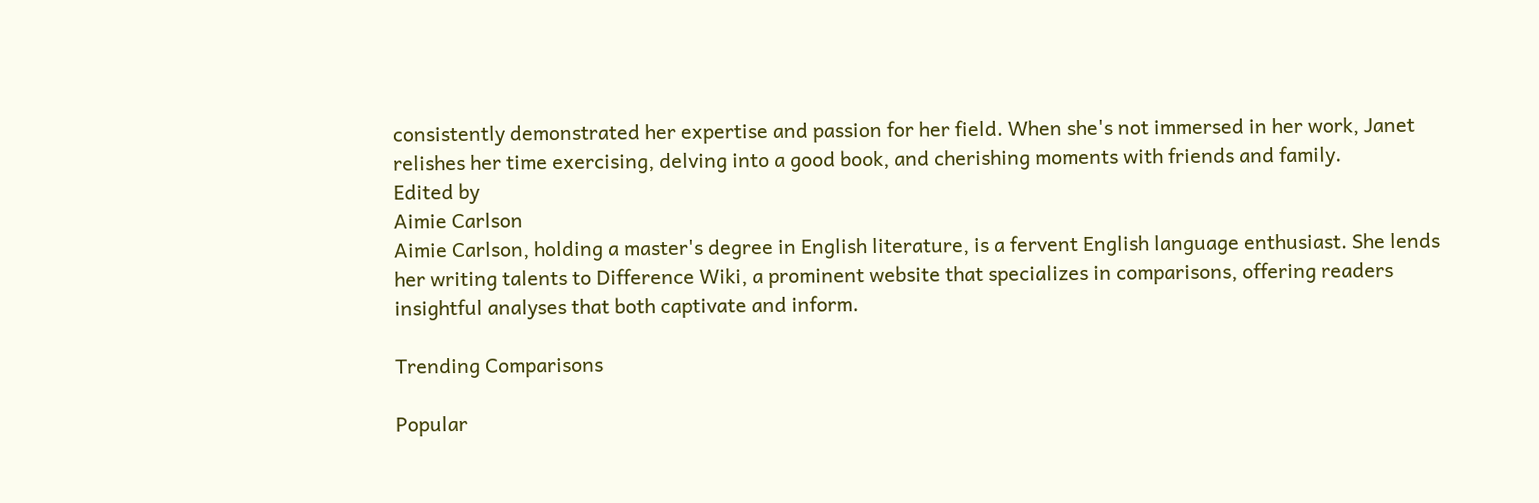consistently demonstrated her expertise and passion for her field. When she's not immersed in her work, Janet relishes her time exercising, delving into a good book, and cherishing moments with friends and family.
Edited by
Aimie Carlson
Aimie Carlson, holding a master's degree in English literature, is a fervent English language enthusiast. She lends her writing talents to Difference Wiki, a prominent website that specializes in comparisons, offering readers insightful analyses that both captivate and inform.

Trending Comparisons

Popular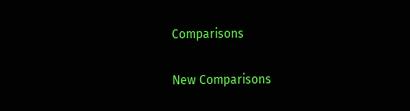Comparisons

New Comparisons